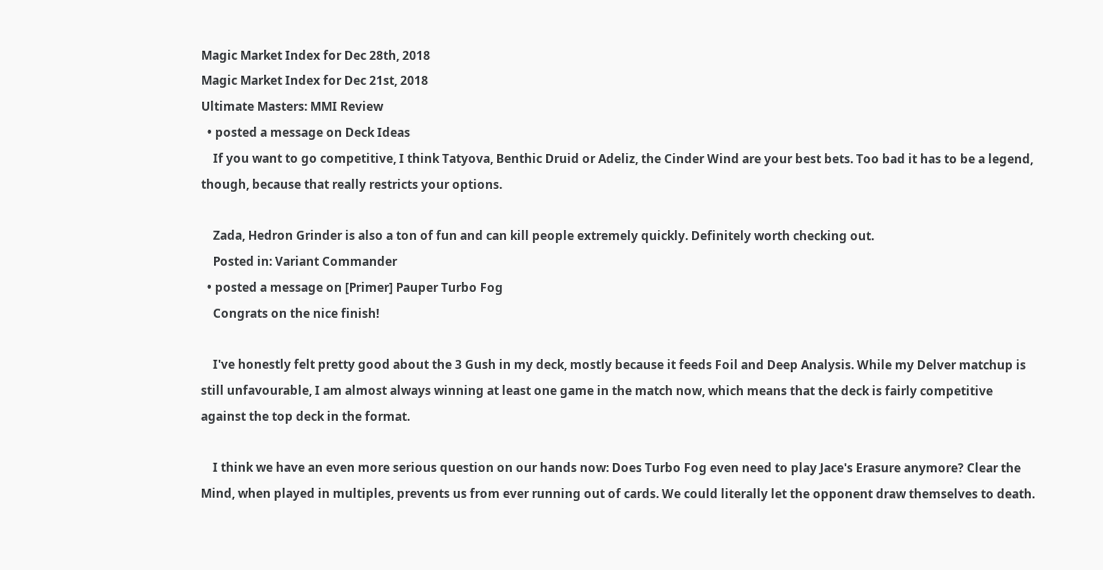Magic Market Index for Dec 28th, 2018
Magic Market Index for Dec 21st, 2018
Ultimate Masters: MMI Review
  • posted a message on Deck Ideas
    If you want to go competitive, I think Tatyova, Benthic Druid or Adeliz, the Cinder Wind are your best bets. Too bad it has to be a legend, though, because that really restricts your options.

    Zada, Hedron Grinder is also a ton of fun and can kill people extremely quickly. Definitely worth checking out.
    Posted in: Variant Commander
  • posted a message on [Primer] Pauper Turbo Fog
    Congrats on the nice finish!

    I've honestly felt pretty good about the 3 Gush in my deck, mostly because it feeds Foil and Deep Analysis. While my Delver matchup is still unfavourable, I am almost always winning at least one game in the match now, which means that the deck is fairly competitive against the top deck in the format.

    I think we have an even more serious question on our hands now: Does Turbo Fog even need to play Jace's Erasure anymore? Clear the Mind, when played in multiples, prevents us from ever running out of cards. We could literally let the opponent draw themselves to death.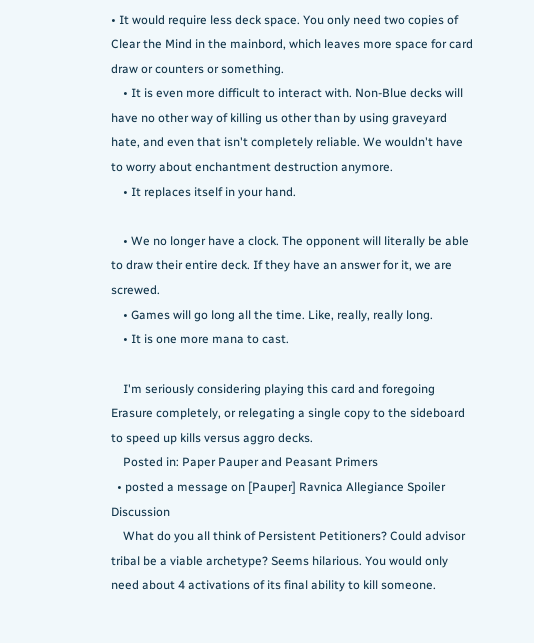• It would require less deck space. You only need two copies of Clear the Mind in the mainbord, which leaves more space for card draw or counters or something.
    • It is even more difficult to interact with. Non-Blue decks will have no other way of killing us other than by using graveyard hate, and even that isn't completely reliable. We wouldn't have to worry about enchantment destruction anymore.
    • It replaces itself in your hand.

    • We no longer have a clock. The opponent will literally be able to draw their entire deck. If they have an answer for it, we are screwed.
    • Games will go long all the time. Like, really, really long.
    • It is one more mana to cast.

    I'm seriously considering playing this card and foregoing Erasure completely, or relegating a single copy to the sideboard to speed up kills versus aggro decks.
    Posted in: Paper Pauper and Peasant Primers
  • posted a message on [Pauper] Ravnica Allegiance Spoiler Discussion
    What do you all think of Persistent Petitioners? Could advisor tribal be a viable archetype? Seems hilarious. You would only need about 4 activations of its final ability to kill someone.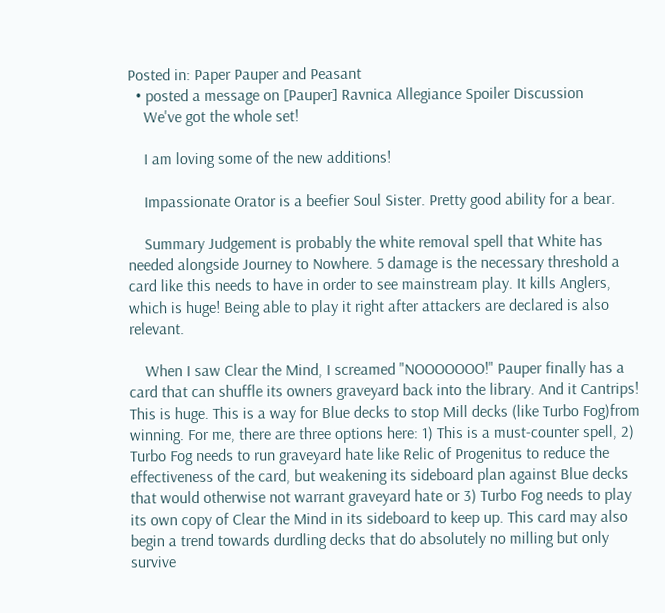Posted in: Paper Pauper and Peasant
  • posted a message on [Pauper] Ravnica Allegiance Spoiler Discussion
    We've got the whole set!

    I am loving some of the new additions!

    Impassionate Orator is a beefier Soul Sister. Pretty good ability for a bear.

    Summary Judgement is probably the white removal spell that White has needed alongside Journey to Nowhere. 5 damage is the necessary threshold a card like this needs to have in order to see mainstream play. It kills Anglers, which is huge! Being able to play it right after attackers are declared is also relevant.

    When I saw Clear the Mind, I screamed "NOOOOOOO!" Pauper finally has a card that can shuffle its owners graveyard back into the library. And it Cantrips! This is huge. This is a way for Blue decks to stop Mill decks (like Turbo Fog)from winning. For me, there are three options here: 1) This is a must-counter spell, 2) Turbo Fog needs to run graveyard hate like Relic of Progenitus to reduce the effectiveness of the card, but weakening its sideboard plan against Blue decks that would otherwise not warrant graveyard hate or 3) Turbo Fog needs to play its own copy of Clear the Mind in its sideboard to keep up. This card may also begin a trend towards durdling decks that do absolutely no milling but only survive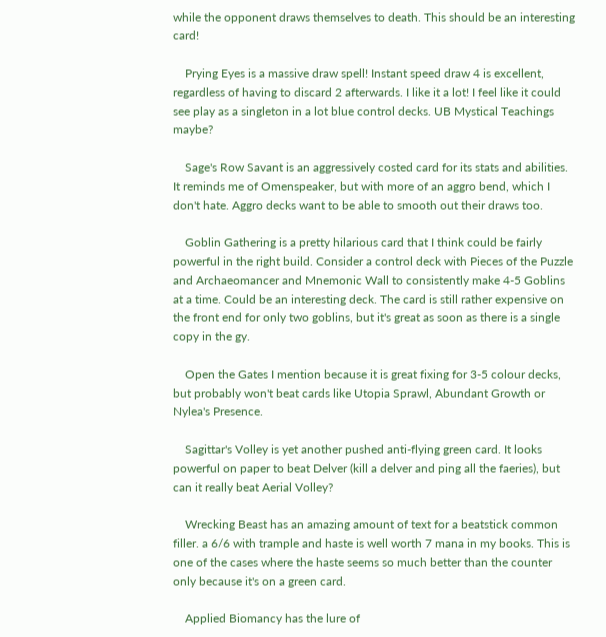while the opponent draws themselves to death. This should be an interesting card!

    Prying Eyes is a massive draw spell! Instant speed draw 4 is excellent, regardless of having to discard 2 afterwards. I like it a lot! I feel like it could see play as a singleton in a lot blue control decks. UB Mystical Teachings maybe?

    Sage's Row Savant is an aggressively costed card for its stats and abilities. It reminds me of Omenspeaker, but with more of an aggro bend, which I don't hate. Aggro decks want to be able to smooth out their draws too.

    Goblin Gathering is a pretty hilarious card that I think could be fairly powerful in the right build. Consider a control deck with Pieces of the Puzzle and Archaeomancer and Mnemonic Wall to consistently make 4-5 Goblins at a time. Could be an interesting deck. The card is still rather expensive on the front end for only two goblins, but it's great as soon as there is a single copy in the gy.

    Open the Gates I mention because it is great fixing for 3-5 colour decks, but probably won't beat cards like Utopia Sprawl, Abundant Growth or Nylea's Presence.

    Sagittar's Volley is yet another pushed anti-flying green card. It looks powerful on paper to beat Delver (kill a delver and ping all the faeries), but can it really beat Aerial Volley?

    Wrecking Beast has an amazing amount of text for a beatstick common filler. a 6/6 with trample and haste is well worth 7 mana in my books. This is one of the cases where the haste seems so much better than the counter only because it's on a green card.

    Applied Biomancy has the lure of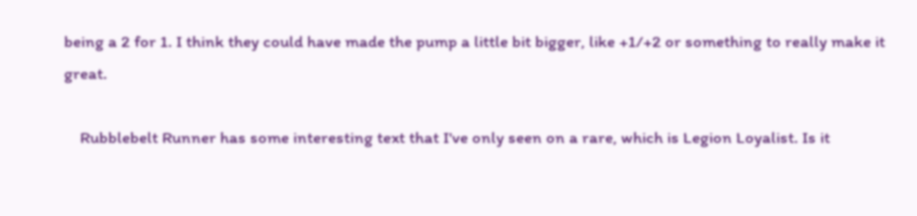being a 2 for 1. I think they could have made the pump a little bit bigger, like +1/+2 or something to really make it great.

    Rubblebelt Runner has some interesting text that I've only seen on a rare, which is Legion Loyalist. Is it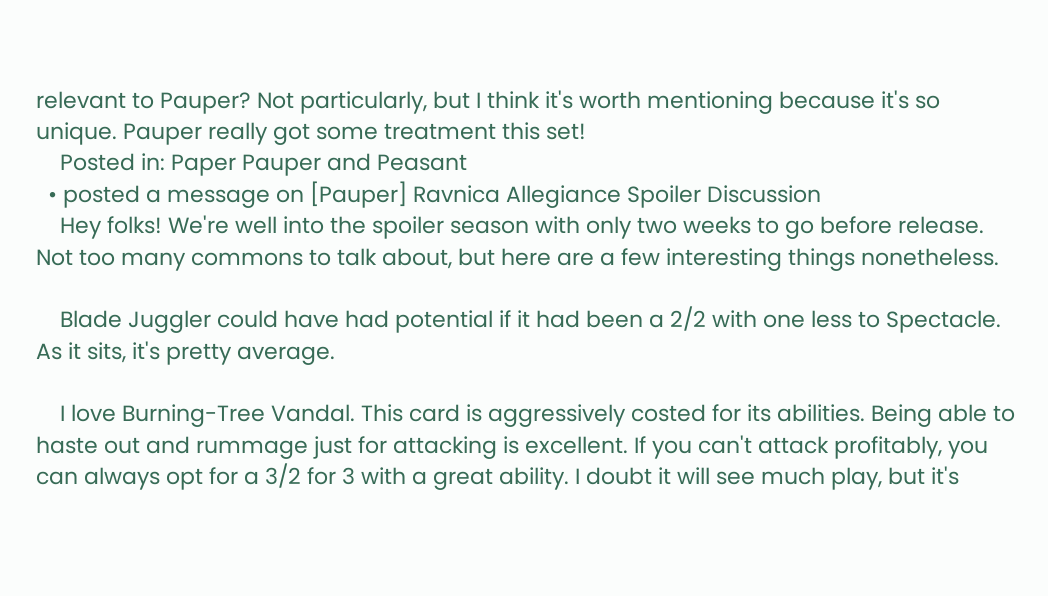relevant to Pauper? Not particularly, but I think it's worth mentioning because it's so unique. Pauper really got some treatment this set!
    Posted in: Paper Pauper and Peasant
  • posted a message on [Pauper] Ravnica Allegiance Spoiler Discussion
    Hey folks! We're well into the spoiler season with only two weeks to go before release. Not too many commons to talk about, but here are a few interesting things nonetheless.

    Blade Juggler could have had potential if it had been a 2/2 with one less to Spectacle. As it sits, it's pretty average.

    I love Burning-Tree Vandal. This card is aggressively costed for its abilities. Being able to haste out and rummage just for attacking is excellent. If you can't attack profitably, you can always opt for a 3/2 for 3 with a great ability. I doubt it will see much play, but it's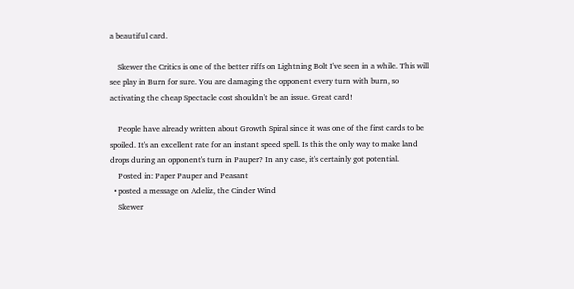a beautiful card.

    Skewer the Critics is one of the better riffs on Lightning Bolt I've seen in a while. This will see play in Burn for sure. You are damaging the opponent every turn with burn, so activating the cheap Spectacle cost shouldn't be an issue. Great card!

    People have already written about Growth Spiral since it was one of the first cards to be spoiled. It's an excellent rate for an instant speed spell. Is this the only way to make land drops during an opponent's turn in Pauper? In any case, it's certainly got potential.
    Posted in: Paper Pauper and Peasant
  • posted a message on Adeliz, the Cinder Wind
    Skewer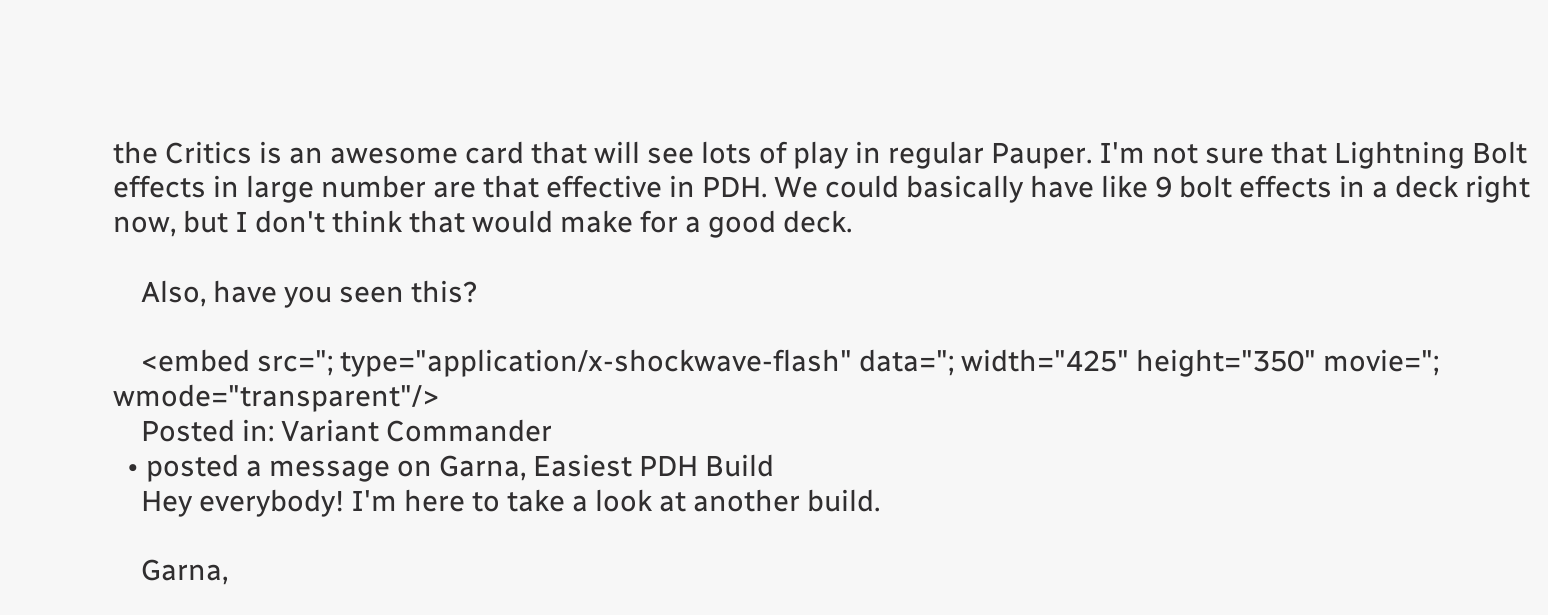the Critics is an awesome card that will see lots of play in regular Pauper. I'm not sure that Lightning Bolt effects in large number are that effective in PDH. We could basically have like 9 bolt effects in a deck right now, but I don't think that would make for a good deck.

    Also, have you seen this?

    <embed src="; type="application/x-shockwave-flash" data="; width="425" height="350" movie="; wmode="transparent"/>
    Posted in: Variant Commander
  • posted a message on Garna, Easiest PDH Build
    Hey everybody! I'm here to take a look at another build.

    Garna,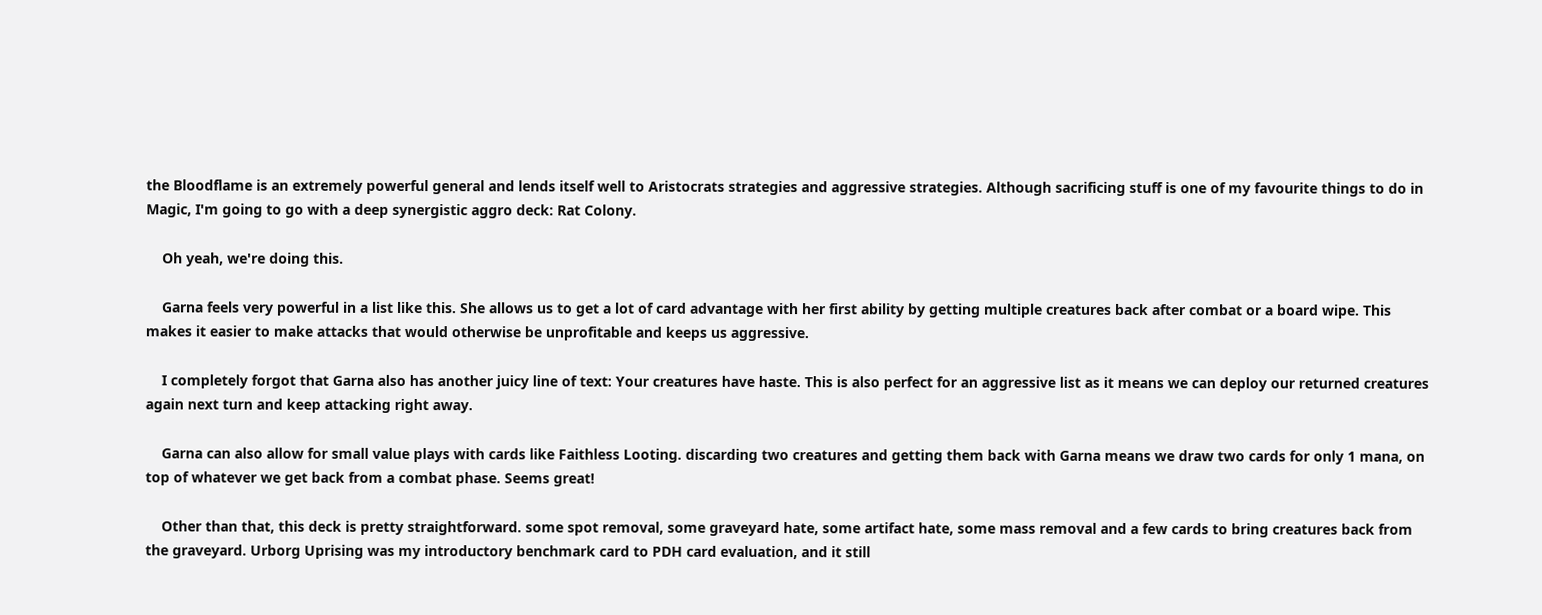the Bloodflame is an extremely powerful general and lends itself well to Aristocrats strategies and aggressive strategies. Although sacrificing stuff is one of my favourite things to do in Magic, I'm going to go with a deep synergistic aggro deck: Rat Colony.

    Oh yeah, we're doing this.

    Garna feels very powerful in a list like this. She allows us to get a lot of card advantage with her first ability by getting multiple creatures back after combat or a board wipe. This makes it easier to make attacks that would otherwise be unprofitable and keeps us aggressive.

    I completely forgot that Garna also has another juicy line of text: Your creatures have haste. This is also perfect for an aggressive list as it means we can deploy our returned creatures again next turn and keep attacking right away.

    Garna can also allow for small value plays with cards like Faithless Looting. discarding two creatures and getting them back with Garna means we draw two cards for only 1 mana, on top of whatever we get back from a combat phase. Seems great!

    Other than that, this deck is pretty straightforward. some spot removal, some graveyard hate, some artifact hate, some mass removal and a few cards to bring creatures back from the graveyard. Urborg Uprising was my introductory benchmark card to PDH card evaluation, and it still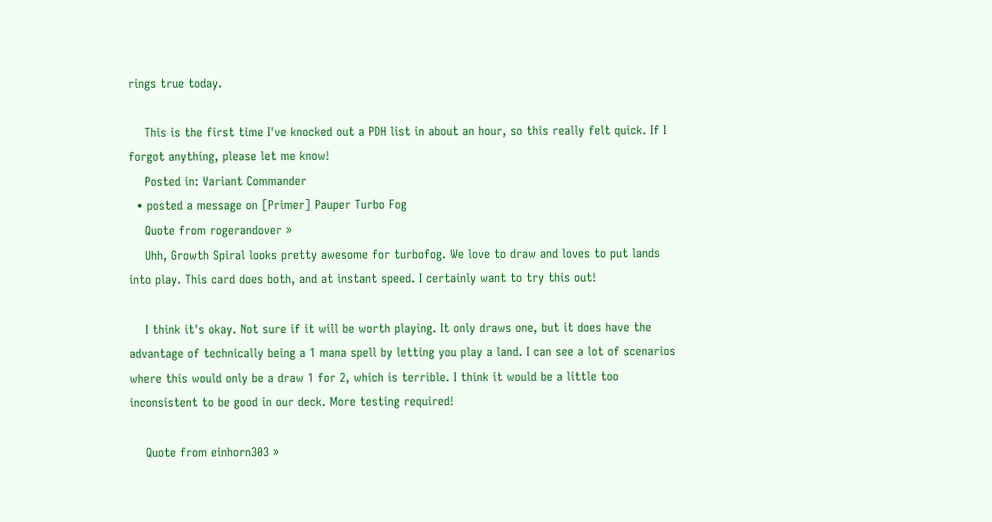rings true today.

    This is the first time I've knocked out a PDH list in about an hour, so this really felt quick. If I forgot anything, please let me know!
    Posted in: Variant Commander
  • posted a message on [Primer] Pauper Turbo Fog
    Quote from rogerandover »
    Uhh, Growth Spiral looks pretty awesome for turbofog. We love to draw and loves to put lands into play. This card does both, and at instant speed. I certainly want to try this out!

    I think it's okay. Not sure if it will be worth playing. It only draws one, but it does have the advantage of technically being a 1 mana spell by letting you play a land. I can see a lot of scenarios where this would only be a draw 1 for 2, which is terrible. I think it would be a little too inconsistent to be good in our deck. More testing required!

    Quote from einhorn303 »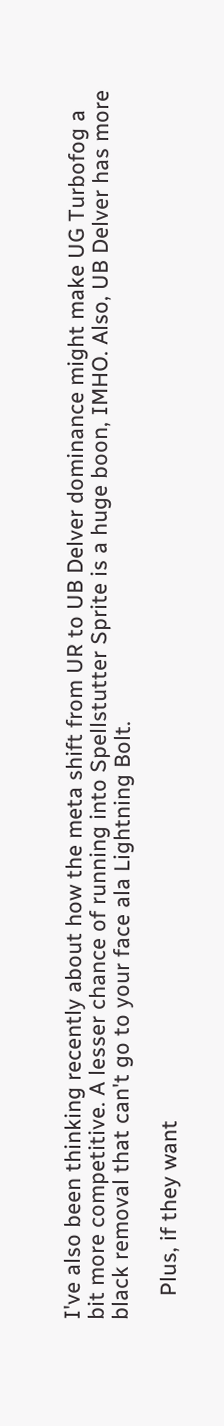I've also been thinking recently about how the meta shift from UR to UB Delver dominance might make UG Turbofog a bit more competitive. A lesser chance of running into Spellstutter Sprite is a huge boon, IMHO. Also, UB Delver has more black removal that can't go to your face ala Lightning Bolt.

    Plus, if they want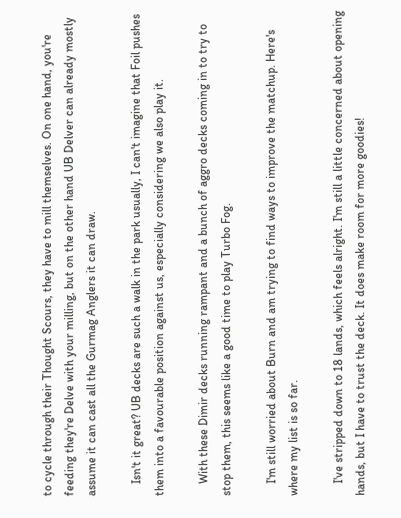to cycle through their Thought Scours, they have to mill themselves. On one hand, you're feeding they're Delve with your milling, but on the other hand UB Delver can already mostly assume it can cast all the Gurmag Anglers it can draw.

    Isn't it great? UB decks are such a walk in the park usually, I can't imagine that Foil pushes them into a favourable position against us, especially considering we also play it.

    With these Dimir decks running rampant and a bunch of aggro decks coming in to try to stop them, this seems like a good time to play Turbo Fog.

    I'm still worried about Burn and am trying to find ways to improve the matchup. Here's where my list is so far.

    I've stripped down to 18 lands, which feels alright. I'm still a little concerned about opening hands, but I have to trust the deck. It does make room for more goodies!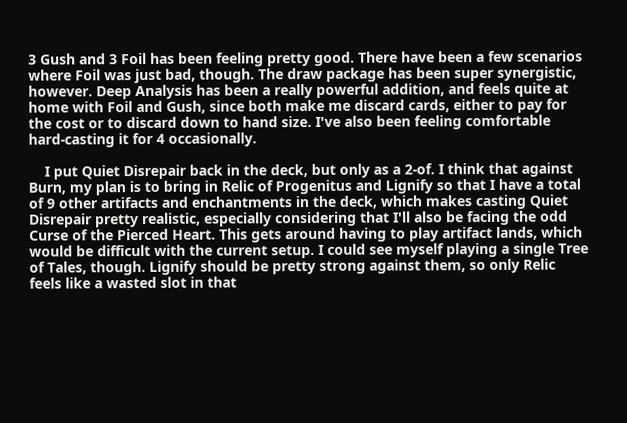3 Gush and 3 Foil has been feeling pretty good. There have been a few scenarios where Foil was just bad, though. The draw package has been super synergistic, however. Deep Analysis has been a really powerful addition, and feels quite at home with Foil and Gush, since both make me discard cards, either to pay for the cost or to discard down to hand size. I've also been feeling comfortable hard-casting it for 4 occasionally.

    I put Quiet Disrepair back in the deck, but only as a 2-of. I think that against Burn, my plan is to bring in Relic of Progenitus and Lignify so that I have a total of 9 other artifacts and enchantments in the deck, which makes casting Quiet Disrepair pretty realistic, especially considering that I'll also be facing the odd Curse of the Pierced Heart. This gets around having to play artifact lands, which would be difficult with the current setup. I could see myself playing a single Tree of Tales, though. Lignify should be pretty strong against them, so only Relic feels like a wasted slot in that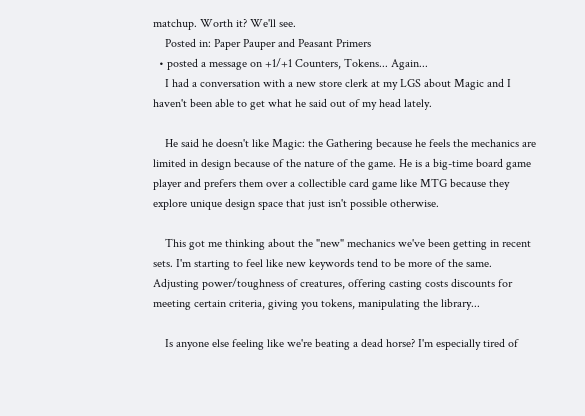matchup. Worth it? We'll see.
    Posted in: Paper Pauper and Peasant Primers
  • posted a message on +1/+1 Counters, Tokens... Again...
    I had a conversation with a new store clerk at my LGS about Magic and I haven't been able to get what he said out of my head lately.

    He said he doesn't like Magic: the Gathering because he feels the mechanics are limited in design because of the nature of the game. He is a big-time board game player and prefers them over a collectible card game like MTG because they explore unique design space that just isn't possible otherwise.

    This got me thinking about the "new" mechanics we've been getting in recent sets. I'm starting to feel like new keywords tend to be more of the same. Adjusting power/toughness of creatures, offering casting costs discounts for meeting certain criteria, giving you tokens, manipulating the library...

    Is anyone else feeling like we're beating a dead horse? I'm especially tired of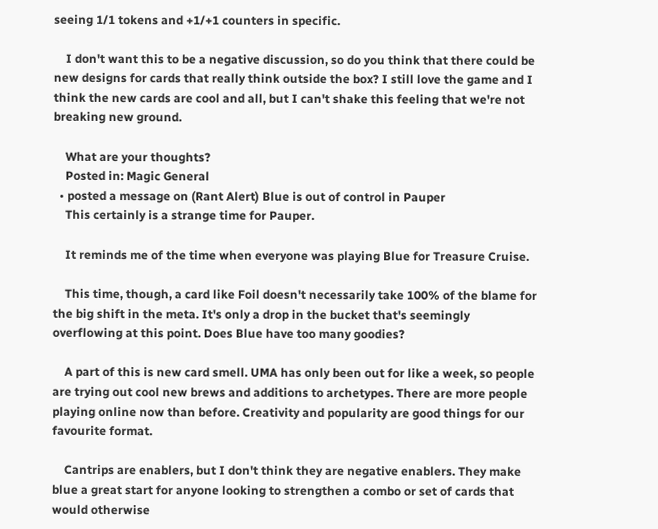seeing 1/1 tokens and +1/+1 counters in specific.

    I don't want this to be a negative discussion, so do you think that there could be new designs for cards that really think outside the box? I still love the game and I think the new cards are cool and all, but I can't shake this feeling that we're not breaking new ground.

    What are your thoughts?
    Posted in: Magic General
  • posted a message on (Rant Alert) Blue is out of control in Pauper
    This certainly is a strange time for Pauper.

    It reminds me of the time when everyone was playing Blue for Treasure Cruise.

    This time, though, a card like Foil doesn't necessarily take 100% of the blame for the big shift in the meta. It's only a drop in the bucket that's seemingly overflowing at this point. Does Blue have too many goodies?

    A part of this is new card smell. UMA has only been out for like a week, so people are trying out cool new brews and additions to archetypes. There are more people playing online now than before. Creativity and popularity are good things for our favourite format.

    Cantrips are enablers, but I don't think they are negative enablers. They make blue a great start for anyone looking to strengthen a combo or set of cards that would otherwise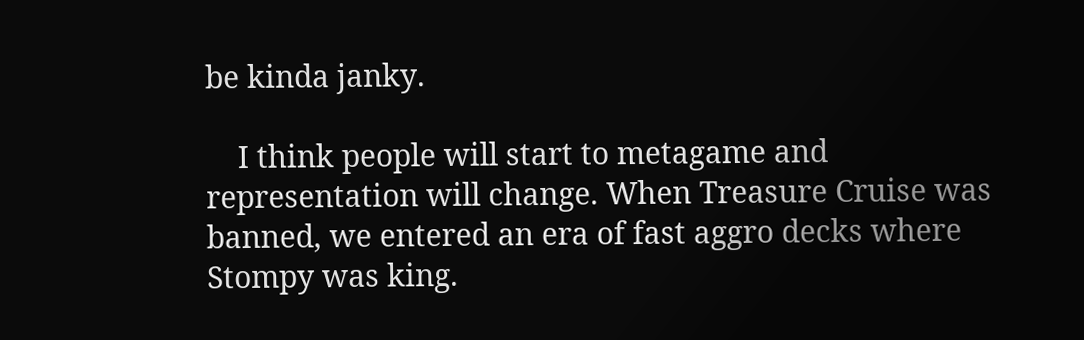be kinda janky.

    I think people will start to metagame and representation will change. When Treasure Cruise was banned, we entered an era of fast aggro decks where Stompy was king.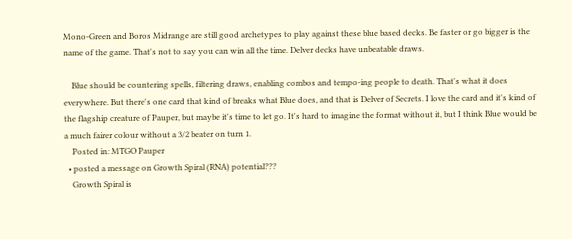Mono-Green and Boros Midrange are still good archetypes to play against these blue based decks. Be faster or go bigger is the name of the game. That's not to say you can win all the time. Delver decks have unbeatable draws.

    Blue should be countering spells, filtering draws, enabling combos and tempo-ing people to death. That's what it does everywhere. But there's one card that kind of breaks what Blue does, and that is Delver of Secrets. I love the card and it's kind of the flagship creature of Pauper, but maybe it's time to let go. It's hard to imagine the format without it, but I think Blue would be a much fairer colour without a 3/2 beater on turn 1.
    Posted in: MTGO Pauper
  • posted a message on Growth Spiral (RNA) potential???
    Growth Spiral is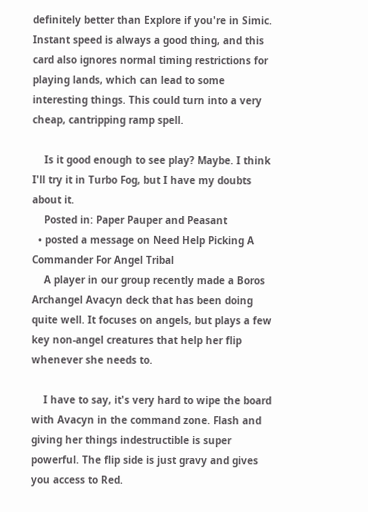definitely better than Explore if you're in Simic. Instant speed is always a good thing, and this card also ignores normal timing restrictions for playing lands, which can lead to some interesting things. This could turn into a very cheap, cantripping ramp spell.

    Is it good enough to see play? Maybe. I think I'll try it in Turbo Fog, but I have my doubts about it.
    Posted in: Paper Pauper and Peasant
  • posted a message on Need Help Picking A Commander For Angel Tribal
    A player in our group recently made a Boros Archangel Avacyn deck that has been doing quite well. It focuses on angels, but plays a few key non-angel creatures that help her flip whenever she needs to.

    I have to say, it's very hard to wipe the board with Avacyn in the command zone. Flash and giving her things indestructible is super powerful. The flip side is just gravy and gives you access to Red.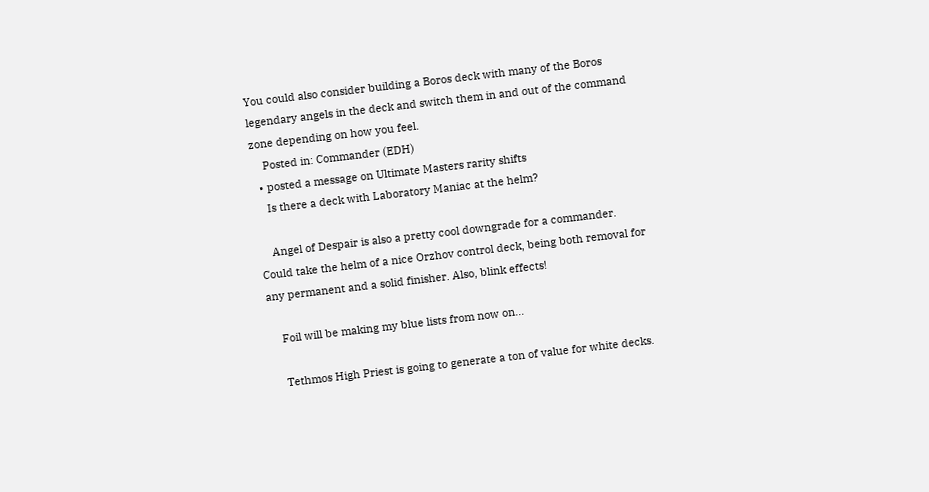You could also consider building a Boros deck with many of the Boros legendary angels in the deck and switch them in and out of the command zone depending on how you feel.
    Posted in: Commander (EDH)
  • posted a message on Ultimate Masters rarity shifts
    Is there a deck with Laboratory Maniac at the helm?

    Angel of Despair is also a pretty cool downgrade for a commander. Could take the helm of a nice Orzhov control deck, being both removal for any permanent and a solid finisher. Also, blink effects!

    Foil will be making my blue lists from now on...

    Tethmos High Priest is going to generate a ton of value for white decks.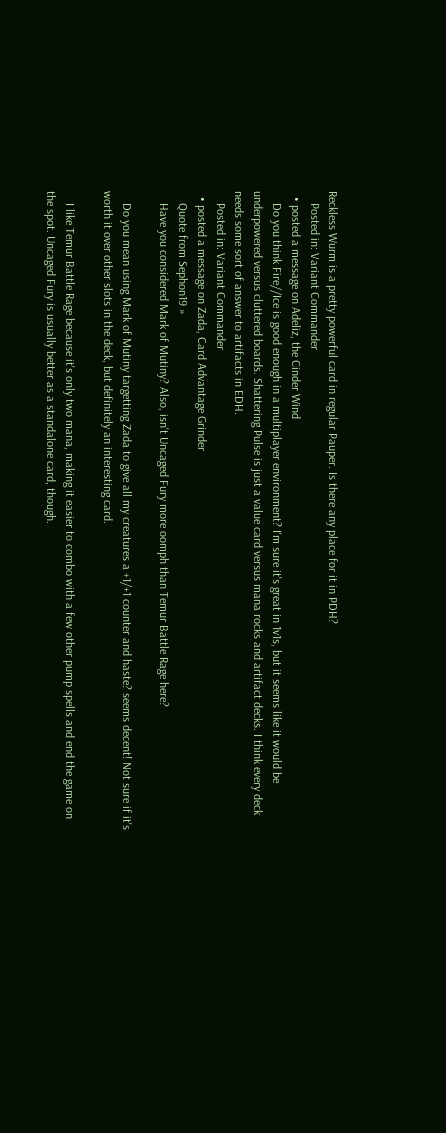Reckless Wurm is a pretty powerful card in regular Pauper. Is there any place for it in PDH?
    Posted in: Variant Commander
  • posted a message on Adeliz, the Cinder Wind
    Do you think Fire//Ice is good enough in a multiplayer environment? I'm sure it's great in 1v1s, but it seems like it would be underpowered versus cluttered boards. Shattering Pulse is just a value card versus mana rocks and artifact decks. I think every deck needs some sort of answer to artifacts in EDH.
    Posted in: Variant Commander
  • posted a message on Zada, Card Advantage Grinder
    Quote from Sephon19 »
    Have you considered Mark of Mutiny? Also, isn't Uncaged Fury more oomph than Temur Battle Rage here?

    Do you mean using Mark of Mutiny targetting Zada to give all my creatures a +1/+1 counter and haste? seems decent! Not sure if it's worth it over other slots in the deck, but definitely an interesting card.

    I like Temur Battle Rage because it's only two mana, making it easier to combo with a few other pump spells and end the game on the spot. Uncaged Fury is usually better as a standalone card, though.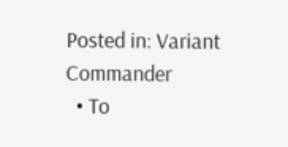Posted in: Variant Commander
  • To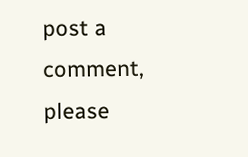post a comment, please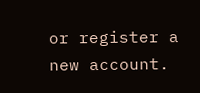or register a new account.